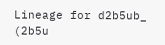Lineage for d2b5ub_ (2b5u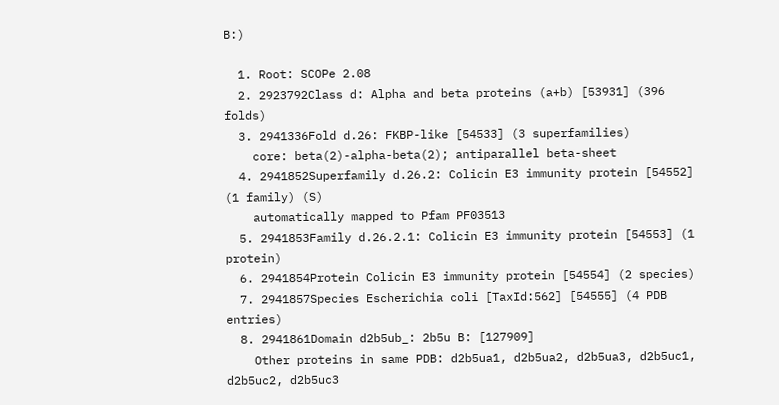B:)

  1. Root: SCOPe 2.08
  2. 2923792Class d: Alpha and beta proteins (a+b) [53931] (396 folds)
  3. 2941336Fold d.26: FKBP-like [54533] (3 superfamilies)
    core: beta(2)-alpha-beta(2); antiparallel beta-sheet
  4. 2941852Superfamily d.26.2: Colicin E3 immunity protein [54552] (1 family) (S)
    automatically mapped to Pfam PF03513
  5. 2941853Family d.26.2.1: Colicin E3 immunity protein [54553] (1 protein)
  6. 2941854Protein Colicin E3 immunity protein [54554] (2 species)
  7. 2941857Species Escherichia coli [TaxId:562] [54555] (4 PDB entries)
  8. 2941861Domain d2b5ub_: 2b5u B: [127909]
    Other proteins in same PDB: d2b5ua1, d2b5ua2, d2b5ua3, d2b5uc1, d2b5uc2, d2b5uc3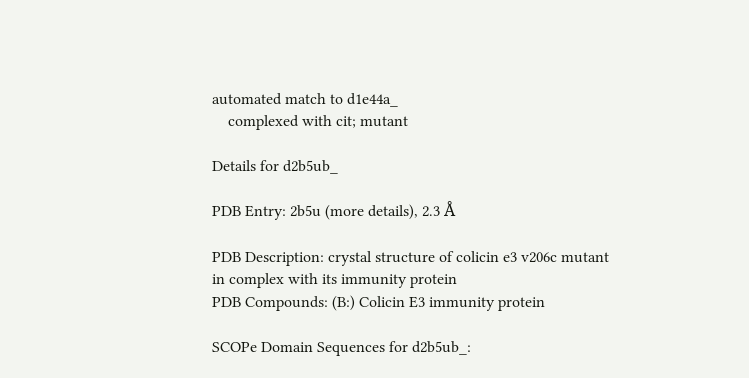automated match to d1e44a_
    complexed with cit; mutant

Details for d2b5ub_

PDB Entry: 2b5u (more details), 2.3 Å

PDB Description: crystal structure of colicin e3 v206c mutant in complex with its immunity protein
PDB Compounds: (B:) Colicin E3 immunity protein

SCOPe Domain Sequences for d2b5ub_: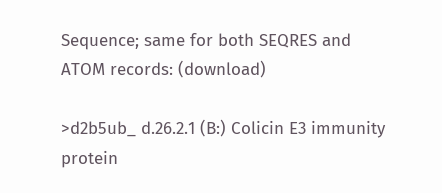Sequence; same for both SEQRES and ATOM records: (download)

>d2b5ub_ d.26.2.1 (B:) Colicin E3 immunity protein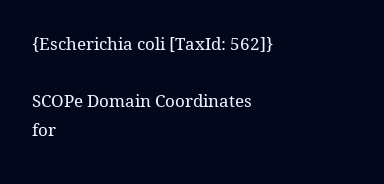{Escherichia coli [TaxId: 562]}

SCOPe Domain Coordinates for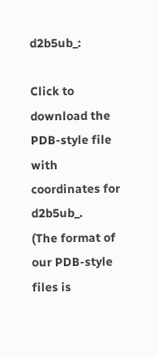d2b5ub_:

Click to download the PDB-style file with coordinates for d2b5ub_.
(The format of our PDB-style files is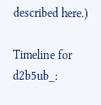described here.)

Timeline for d2b5ub_: